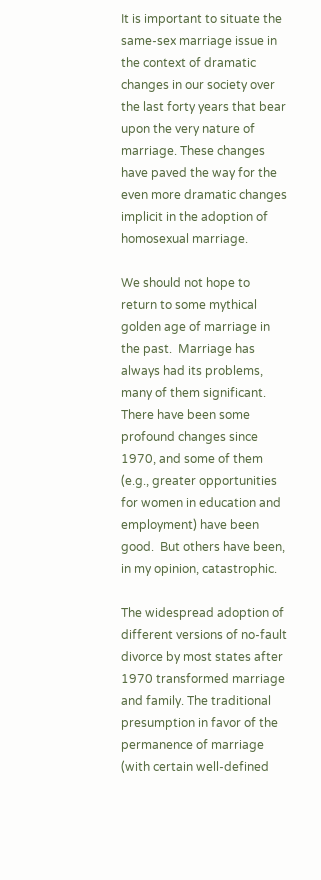It is important to situate the same-sex marriage issue in the context of dramatic changes in our society over the last forty years that bear upon the very nature of marriage. These changes have paved the way for the even more dramatic changes implicit in the adoption of homosexual marriage.

We should not hope to return to some mythical golden age of marriage in the past.  Marriage has always had its problems, many of them significant. There have been some profound changes since 1970, and some of them (e.g., greater opportunities for women in education and employment) have been good.  But others have been, in my opinion, catastrophic.

The widespread adoption of different versions of no-fault divorce by most states after 1970 transformed marriage and family. The traditional presumption in favor of the permanence of marriage (with certain well-defined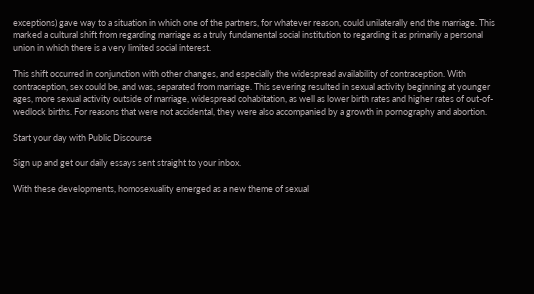exceptions) gave way to a situation in which one of the partners, for whatever reason, could unilaterally end the marriage. This marked a cultural shift from regarding marriage as a truly fundamental social institution to regarding it as primarily a personal union in which there is a very limited social interest.

This shift occurred in conjunction with other changes, and especially the widespread availability of contraception. With contraception, sex could be, and was, separated from marriage. This severing resulted in sexual activity beginning at younger ages, more sexual activity outside of marriage, widespread cohabitation, as well as lower birth rates and higher rates of out-of-wedlock births. For reasons that were not accidental, they were also accompanied by a growth in pornography and abortion.

Start your day with Public Discourse

Sign up and get our daily essays sent straight to your inbox.

With these developments, homosexuality emerged as a new theme of sexual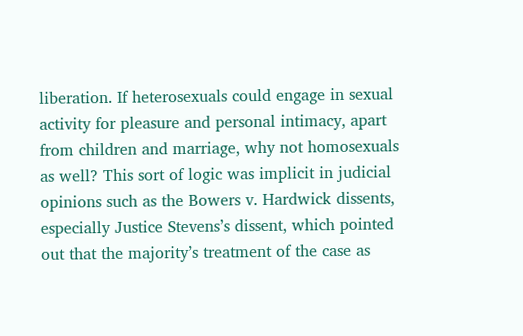liberation. If heterosexuals could engage in sexual activity for pleasure and personal intimacy, apart from children and marriage, why not homosexuals as well? This sort of logic was implicit in judicial opinions such as the Bowers v. Hardwick dissents, especially Justice Stevens’s dissent, which pointed out that the majority’s treatment of the case as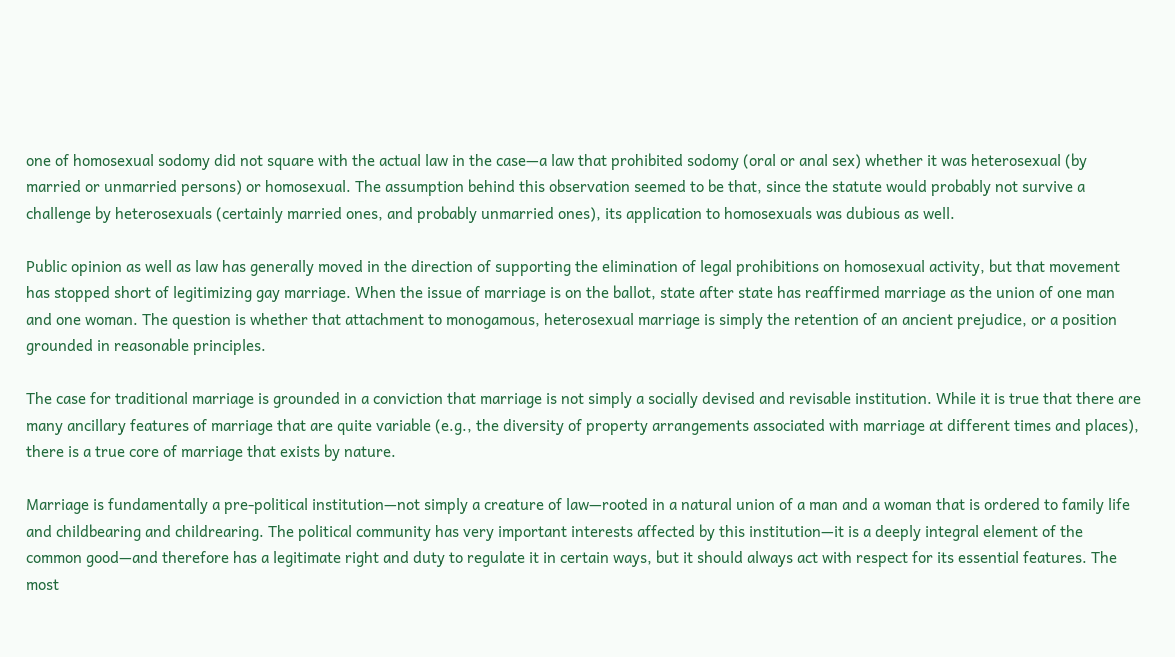one of homosexual sodomy did not square with the actual law in the case—a law that prohibited sodomy (oral or anal sex) whether it was heterosexual (by married or unmarried persons) or homosexual. The assumption behind this observation seemed to be that, since the statute would probably not survive a challenge by heterosexuals (certainly married ones, and probably unmarried ones), its application to homosexuals was dubious as well.

Public opinion as well as law has generally moved in the direction of supporting the elimination of legal prohibitions on homosexual activity, but that movement has stopped short of legitimizing gay marriage. When the issue of marriage is on the ballot, state after state has reaffirmed marriage as the union of one man and one woman. The question is whether that attachment to monogamous, heterosexual marriage is simply the retention of an ancient prejudice, or a position grounded in reasonable principles.

The case for traditional marriage is grounded in a conviction that marriage is not simply a socially devised and revisable institution. While it is true that there are many ancillary features of marriage that are quite variable (e.g., the diversity of property arrangements associated with marriage at different times and places), there is a true core of marriage that exists by nature.

Marriage is fundamentally a pre-political institution—not simply a creature of law—rooted in a natural union of a man and a woman that is ordered to family life and childbearing and childrearing. The political community has very important interests affected by this institution—it is a deeply integral element of the common good—and therefore has a legitimate right and duty to regulate it in certain ways, but it should always act with respect for its essential features. The most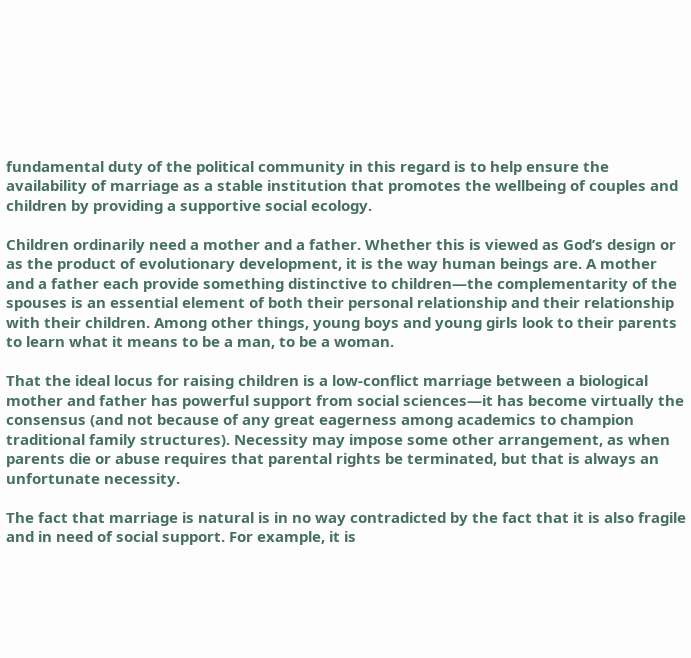fundamental duty of the political community in this regard is to help ensure the availability of marriage as a stable institution that promotes the wellbeing of couples and children by providing a supportive social ecology.

Children ordinarily need a mother and a father. Whether this is viewed as God’s design or as the product of evolutionary development, it is the way human beings are. A mother and a father each provide something distinctive to children—the complementarity of the spouses is an essential element of both their personal relationship and their relationship with their children. Among other things, young boys and young girls look to their parents to learn what it means to be a man, to be a woman.

That the ideal locus for raising children is a low-conflict marriage between a biological mother and father has powerful support from social sciences—it has become virtually the consensus (and not because of any great eagerness among academics to champion traditional family structures). Necessity may impose some other arrangement, as when parents die or abuse requires that parental rights be terminated, but that is always an unfortunate necessity.

The fact that marriage is natural is in no way contradicted by the fact that it is also fragile and in need of social support. For example, it is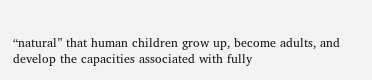“natural” that human children grow up, become adults, and develop the capacities associated with fully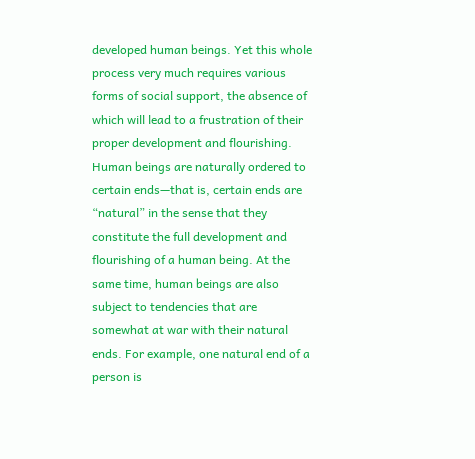developed human beings. Yet this whole process very much requires various forms of social support, the absence of which will lead to a frustration of their proper development and flourishing. Human beings are naturally ordered to certain ends—that is, certain ends are “natural” in the sense that they constitute the full development and flourishing of a human being. At the same time, human beings are also subject to tendencies that are somewhat at war with their natural ends. For example, one natural end of a person is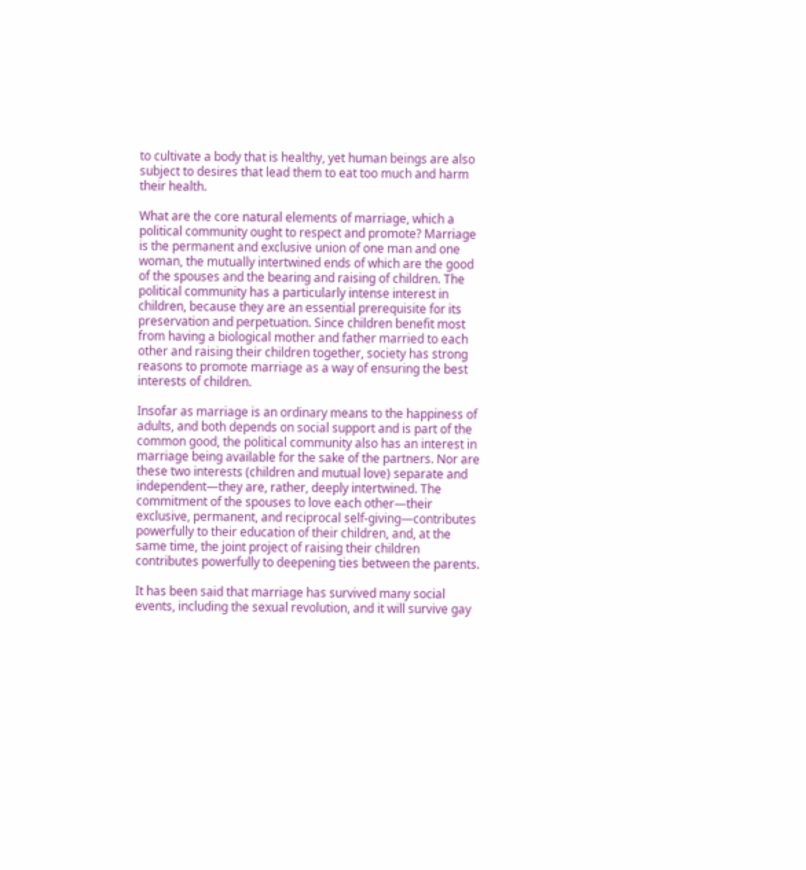to cultivate a body that is healthy, yet human beings are also subject to desires that lead them to eat too much and harm their health.

What are the core natural elements of marriage, which a political community ought to respect and promote? Marriage is the permanent and exclusive union of one man and one woman, the mutually intertwined ends of which are the good of the spouses and the bearing and raising of children. The political community has a particularly intense interest in children, because they are an essential prerequisite for its preservation and perpetuation. Since children benefit most from having a biological mother and father married to each other and raising their children together, society has strong reasons to promote marriage as a way of ensuring the best interests of children.

Insofar as marriage is an ordinary means to the happiness of adults, and both depends on social support and is part of the common good, the political community also has an interest in marriage being available for the sake of the partners. Nor are these two interests (children and mutual love) separate and independent—they are, rather, deeply intertwined. The commitment of the spouses to love each other—their exclusive, permanent, and reciprocal self-giving—contributes powerfully to their education of their children, and, at the same time, the joint project of raising their children contributes powerfully to deepening ties between the parents.

It has been said that marriage has survived many social events, including the sexual revolution, and it will survive gay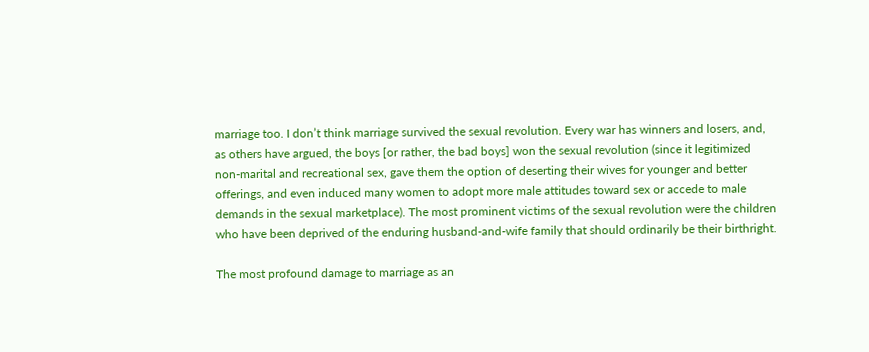marriage too. I don’t think marriage survived the sexual revolution. Every war has winners and losers, and, as others have argued, the boys [or rather, the bad boys] won the sexual revolution (since it legitimized non-marital and recreational sex, gave them the option of deserting their wives for younger and better offerings, and even induced many women to adopt more male attitudes toward sex or accede to male demands in the sexual marketplace). The most prominent victims of the sexual revolution were the children who have been deprived of the enduring husband-and-wife family that should ordinarily be their birthright.

The most profound damage to marriage as an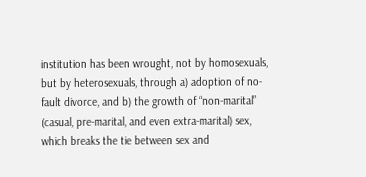institution has been wrought, not by homosexuals, but by heterosexuals, through a) adoption of no-fault divorce, and b) the growth of “non-marital” (casual, pre-marital, and even extra-marital) sex, which breaks the tie between sex and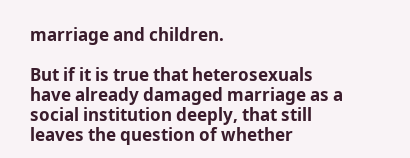marriage and children.

But if it is true that heterosexuals have already damaged marriage as a social institution deeply, that still leaves the question of whether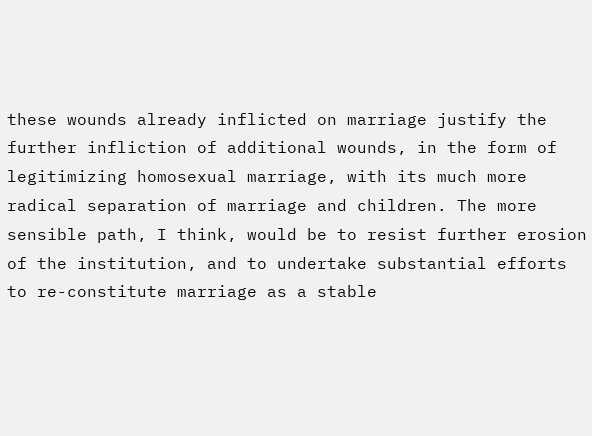these wounds already inflicted on marriage justify the further infliction of additional wounds, in the form of legitimizing homosexual marriage, with its much more radical separation of marriage and children. The more sensible path, I think, would be to resist further erosion of the institution, and to undertake substantial efforts to re-constitute marriage as a stable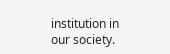institution in our society.